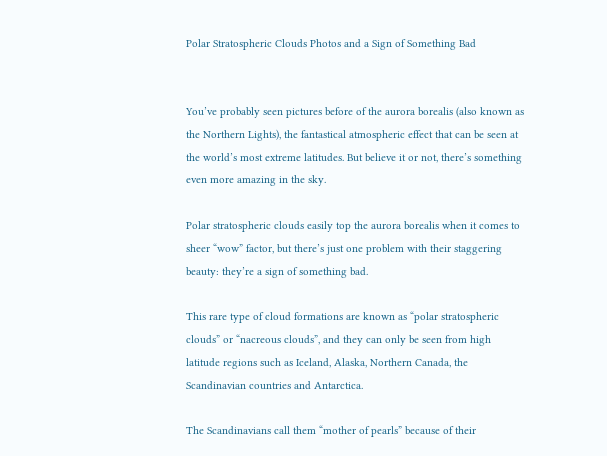Polar Stratospheric Clouds Photos and a Sign of Something Bad


You’ve probably seen pictures before of the aurora borealis (also known as the Northern Lights), the fantastical atmospheric effect that can be seen at the world’s most extreme latitudes. But believe it or not, there’s something even more amazing in the sky.

Polar stratospheric clouds easily top the aurora borealis when it comes to sheer “wow” factor, but there’s just one problem with their staggering beauty: they’re a sign of something bad.

This rare type of cloud formations are known as “polar stratospheric clouds” or “nacreous clouds”, and they can only be seen from high latitude regions such as Iceland, Alaska, Northern Canada, the Scandinavian countries and Antarctica.

The Scandinavians call them “mother of pearls” because of their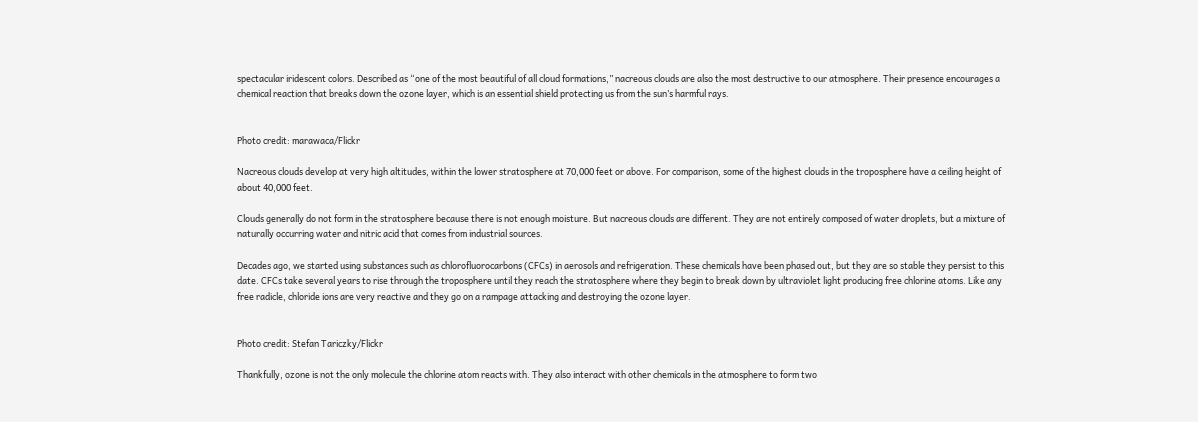spectacular iridescent colors. Described as “one of the most beautiful of all cloud formations,” nacreous clouds are also the most destructive to our atmosphere. Their presence encourages a chemical reaction that breaks down the ozone layer, which is an essential shield protecting us from the sun’s harmful rays.


Photo credit: marawaca/Flickr

Nacreous clouds develop at very high altitudes, within the lower stratosphere at 70,000 feet or above. For comparison, some of the highest clouds in the troposphere have a ceiling height of about 40,000 feet.

Clouds generally do not form in the stratosphere because there is not enough moisture. But nacreous clouds are different. They are not entirely composed of water droplets, but a mixture of naturally occurring water and nitric acid that comes from industrial sources.

Decades ago, we started using substances such as chlorofluorocarbons (CFCs) in aerosols and refrigeration. These chemicals have been phased out, but they are so stable they persist to this date. CFCs take several years to rise through the troposphere until they reach the stratosphere where they begin to break down by ultraviolet light producing free chlorine atoms. Like any free radicle, chloride ions are very reactive and they go on a rampage attacking and destroying the ozone layer.


Photo credit: Stefan Tariczky/Flickr

Thankfully, ozone is not the only molecule the chlorine atom reacts with. They also interact with other chemicals in the atmosphere to form two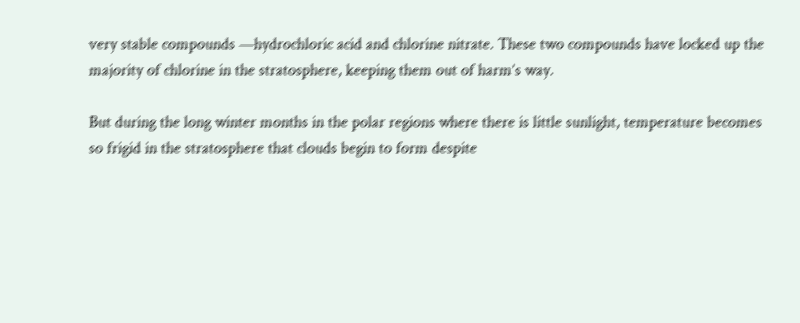very stable compounds —hydrochloric acid and chlorine nitrate. These two compounds have locked up the majority of chlorine in the stratosphere, keeping them out of harm’s way.

But during the long winter months in the polar regions where there is little sunlight, temperature becomes so frigid in the stratosphere that clouds begin to form despite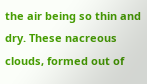the air being so thin and dry. These nacreous clouds, formed out of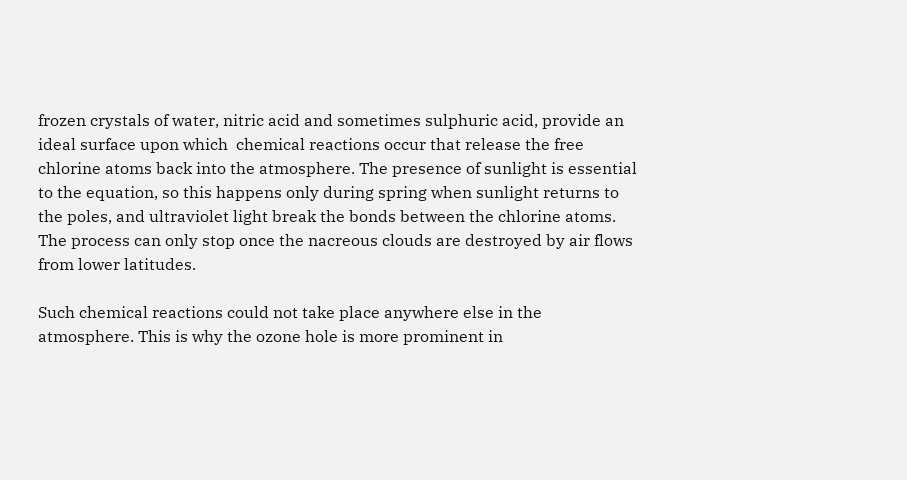frozen crystals of water, nitric acid and sometimes sulphuric acid, provide an ideal surface upon which  chemical reactions occur that release the free chlorine atoms back into the atmosphere. The presence of sunlight is essential to the equation, so this happens only during spring when sunlight returns to the poles, and ultraviolet light break the bonds between the chlorine atoms. The process can only stop once the nacreous clouds are destroyed by air flows from lower latitudes.

Such chemical reactions could not take place anywhere else in the atmosphere. This is why the ozone hole is more prominent in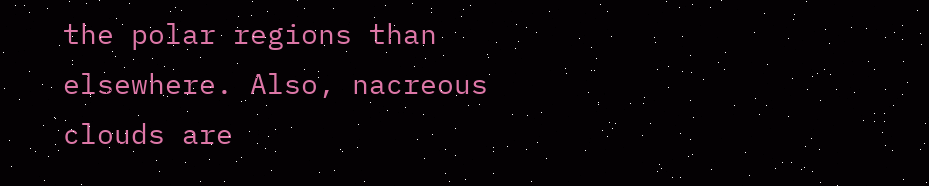the polar regions than elsewhere. Also, nacreous clouds are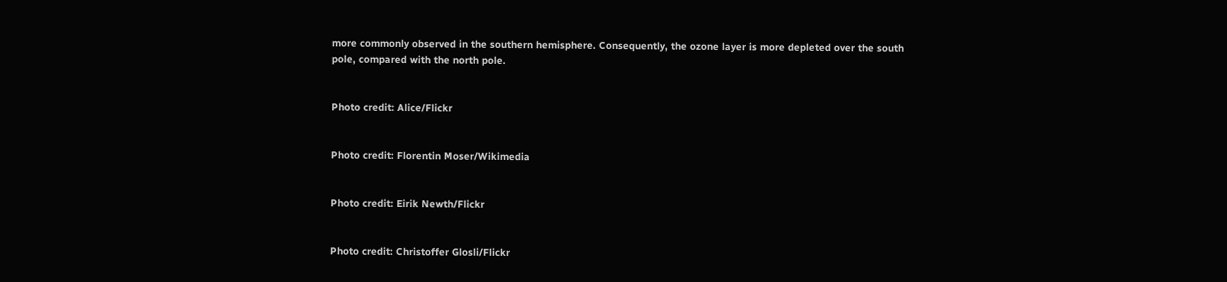more commonly observed in the southern hemisphere. Consequently, the ozone layer is more depleted over the south pole, compared with the north pole.


Photo credit: Alice/Flickr


Photo credit: Florentin Moser/Wikimedia


Photo credit: Eirik Newth/Flickr


Photo credit: Christoffer Glosli/Flickr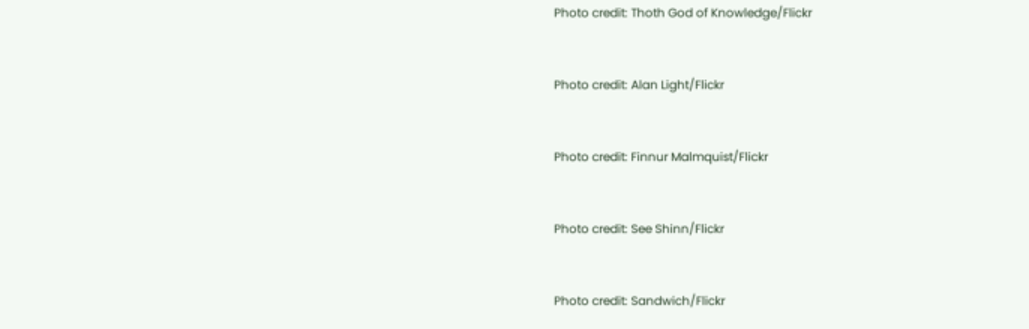Photo credit: Thoth God of Knowledge/Flickr


Photo credit: Alan Light/Flickr


Photo credit: Finnur Malmquist/Flickr


Photo credit: See Shinn/Flickr


Photo credit: Sandwich/Flickr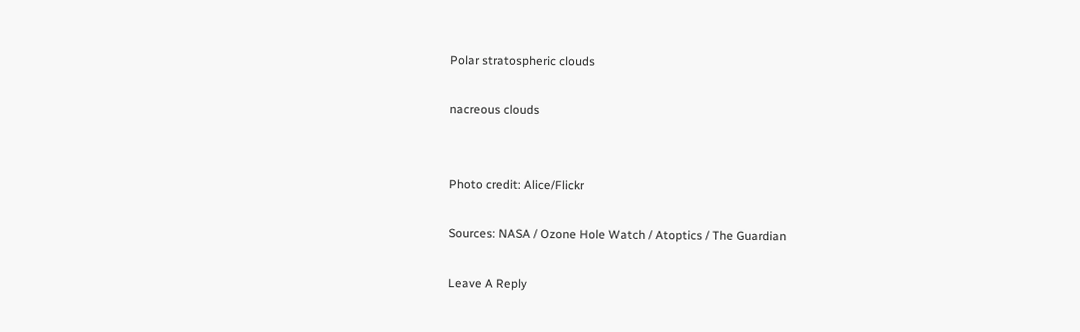Polar stratospheric clouds

nacreous clouds


Photo credit: Alice/Flickr

Sources: NASA / Ozone Hole Watch / Atoptics / The Guardian

Leave A Reply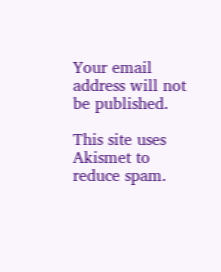Your email address will not be published.

This site uses Akismet to reduce spam.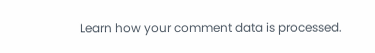Learn how your comment data is processed.